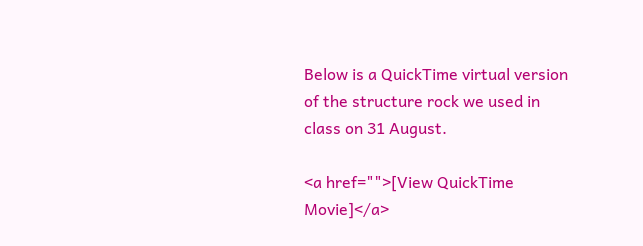Below is a QuickTime virtual version of the structure rock we used in class on 31 August.

<a href="">[View QuickTime Movie]</a>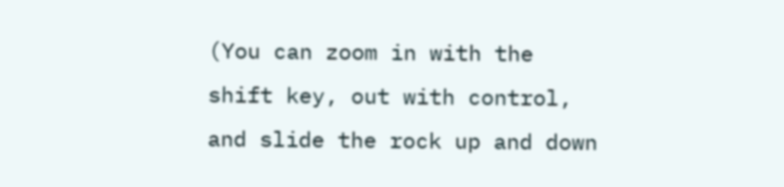(You can zoom in with the shift key, out with control, and slide the rock up and down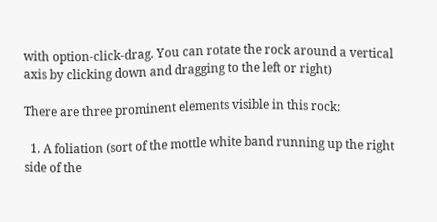with option-click-drag. You can rotate the rock around a vertical axis by clicking down and dragging to the left or right)

There are three prominent elements visible in this rock:

  1. A foliation (sort of the mottle white band running up the right side of the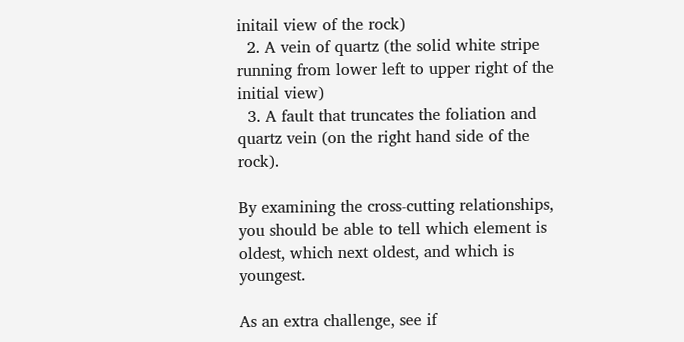initail view of the rock)
  2. A vein of quartz (the solid white stripe running from lower left to upper right of the initial view)
  3. A fault that truncates the foliation and quartz vein (on the right hand side of the rock).

By examining the cross-cutting relationships, you should be able to tell which element is oldest, which next oldest, and which is youngest.

As an extra challenge, see if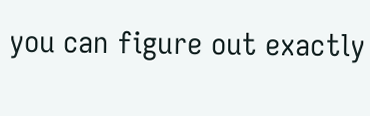you can figure out exactly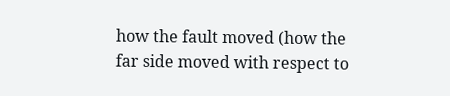how the fault moved (how the far side moved with respect to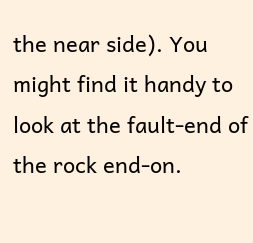the near side). You might find it handy to look at the fault-end of the rock end-on.